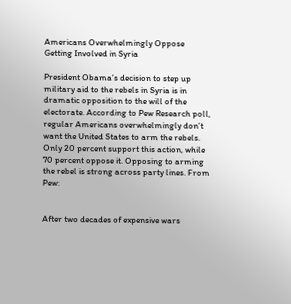Americans Overwhelmingly Oppose Getting Involved in Syria

President Obama’s decision to step up military aid to the rebels in Syria is in dramatic opposition to the will of the electorate. According to Pew Research poll, regular Americans overwhelmingly don’t want the United States to arm the rebels. Only 20 percent support this action, while 70 percent oppose it. Opposing to arming the rebel is strong across party lines. From Pew:


After two decades of expensive wars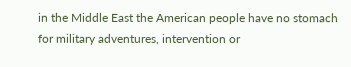in the Middle East the American people have no stomach for military adventures, intervention or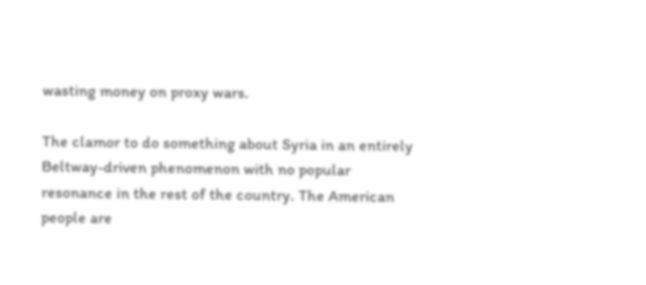wasting money on proxy wars.

The clamor to do something about Syria in an entirely Beltway-driven phenomenon with no popular resonance in the rest of the country. The American people are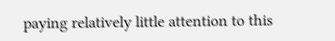paying relatively little attention to this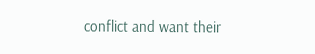conflict and want their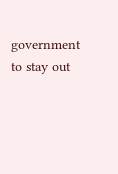government to stay out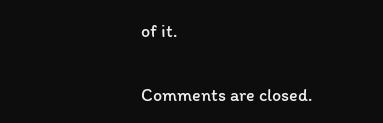of it.

Comments are closed.